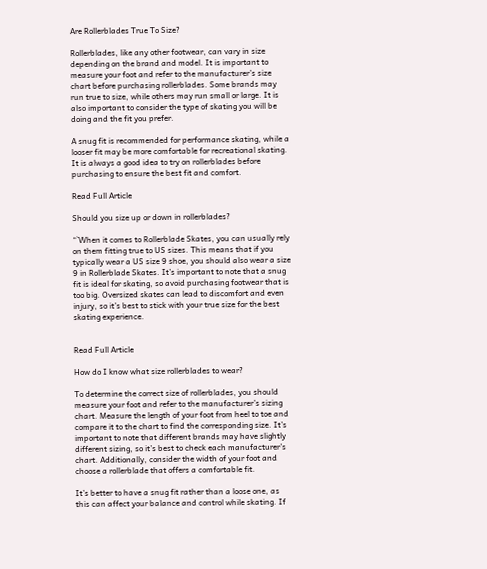Are Rollerblades True To Size?

Rollerblades, like any other footwear, can vary in size depending on the brand and model. It is important to measure your foot and refer to the manufacturer’s size chart before purchasing rollerblades. Some brands may run true to size, while others may run small or large. It is also important to consider the type of skating you will be doing and the fit you prefer.

A snug fit is recommended for performance skating, while a looser fit may be more comfortable for recreational skating. It is always a good idea to try on rollerblades before purchasing to ensure the best fit and comfort.

Read Full Article

Should you size up or down in rollerblades?

“`When it comes to Rollerblade Skates, you can usually rely on them fitting true to US sizes. This means that if you typically wear a US size 9 shoe, you should also wear a size 9 in Rollerblade Skates. It’s important to note that a snug fit is ideal for skating, so avoid purchasing footwear that is too big. Oversized skates can lead to discomfort and even injury, so it’s best to stick with your true size for the best skating experience.


Read Full Article

How do I know what size rollerblades to wear?

To determine the correct size of rollerblades, you should measure your foot and refer to the manufacturer’s sizing chart. Measure the length of your foot from heel to toe and compare it to the chart to find the corresponding size. It’s important to note that different brands may have slightly different sizing, so it’s best to check each manufacturer’s chart. Additionally, consider the width of your foot and choose a rollerblade that offers a comfortable fit.

It’s better to have a snug fit rather than a loose one, as this can affect your balance and control while skating. If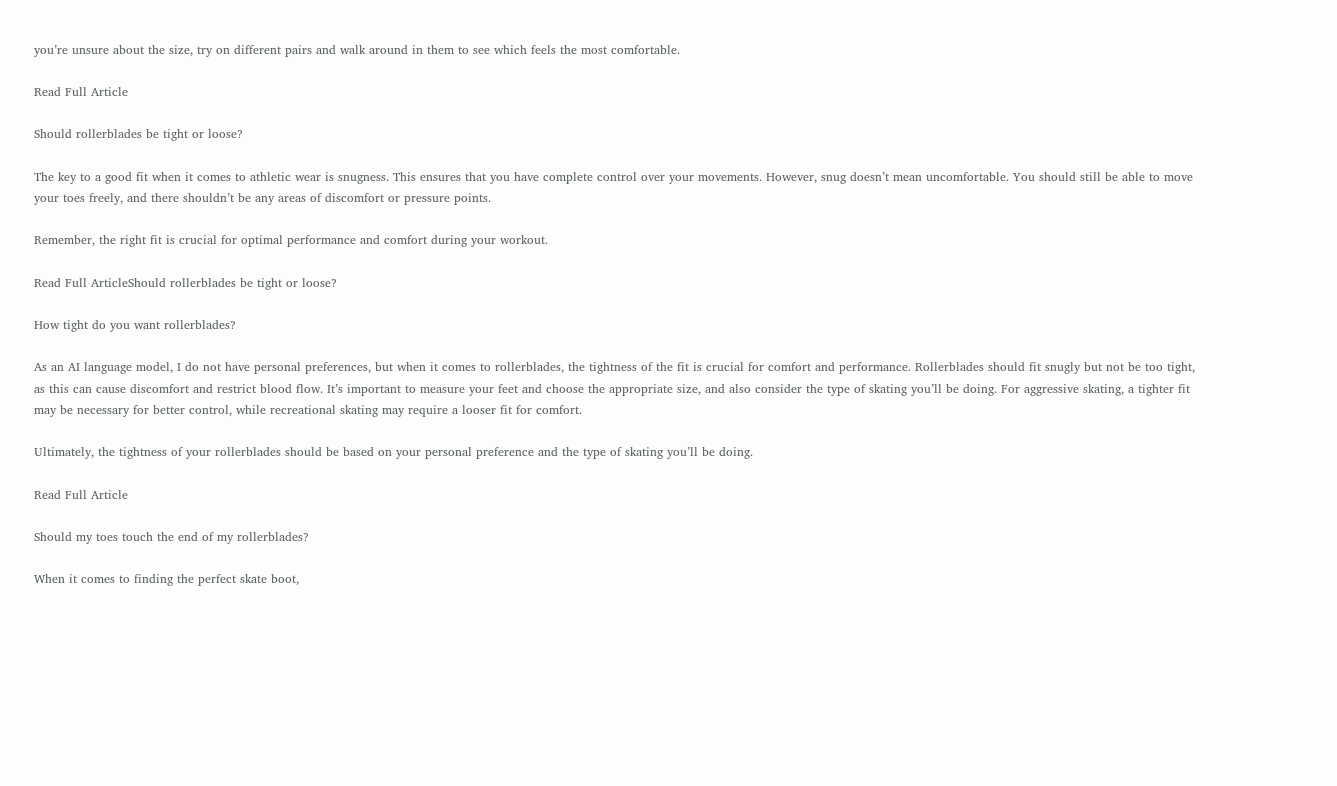you’re unsure about the size, try on different pairs and walk around in them to see which feels the most comfortable.

Read Full Article

Should rollerblades be tight or loose?

The key to a good fit when it comes to athletic wear is snugness. This ensures that you have complete control over your movements. However, snug doesn’t mean uncomfortable. You should still be able to move your toes freely, and there shouldn’t be any areas of discomfort or pressure points.

Remember, the right fit is crucial for optimal performance and comfort during your workout.

Read Full ArticleShould rollerblades be tight or loose?

How tight do you want rollerblades?

As an AI language model, I do not have personal preferences, but when it comes to rollerblades, the tightness of the fit is crucial for comfort and performance. Rollerblades should fit snugly but not be too tight, as this can cause discomfort and restrict blood flow. It’s important to measure your feet and choose the appropriate size, and also consider the type of skating you’ll be doing. For aggressive skating, a tighter fit may be necessary for better control, while recreational skating may require a looser fit for comfort.

Ultimately, the tightness of your rollerblades should be based on your personal preference and the type of skating you’ll be doing.

Read Full Article

Should my toes touch the end of my rollerblades?

When it comes to finding the perfect skate boot,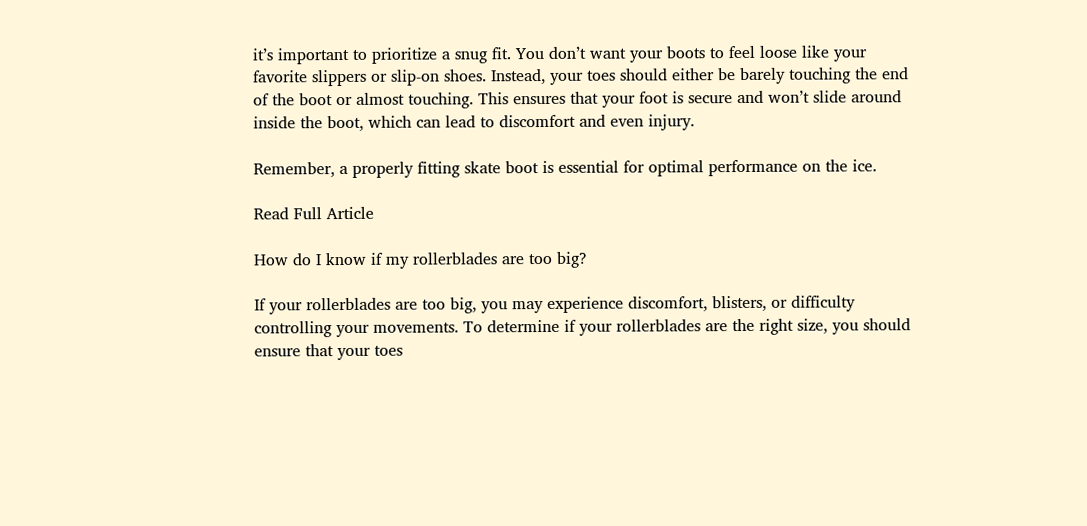it’s important to prioritize a snug fit. You don’t want your boots to feel loose like your favorite slippers or slip-on shoes. Instead, your toes should either be barely touching the end of the boot or almost touching. This ensures that your foot is secure and won’t slide around inside the boot, which can lead to discomfort and even injury.

Remember, a properly fitting skate boot is essential for optimal performance on the ice.

Read Full Article

How do I know if my rollerblades are too big?

If your rollerblades are too big, you may experience discomfort, blisters, or difficulty controlling your movements. To determine if your rollerblades are the right size, you should ensure that your toes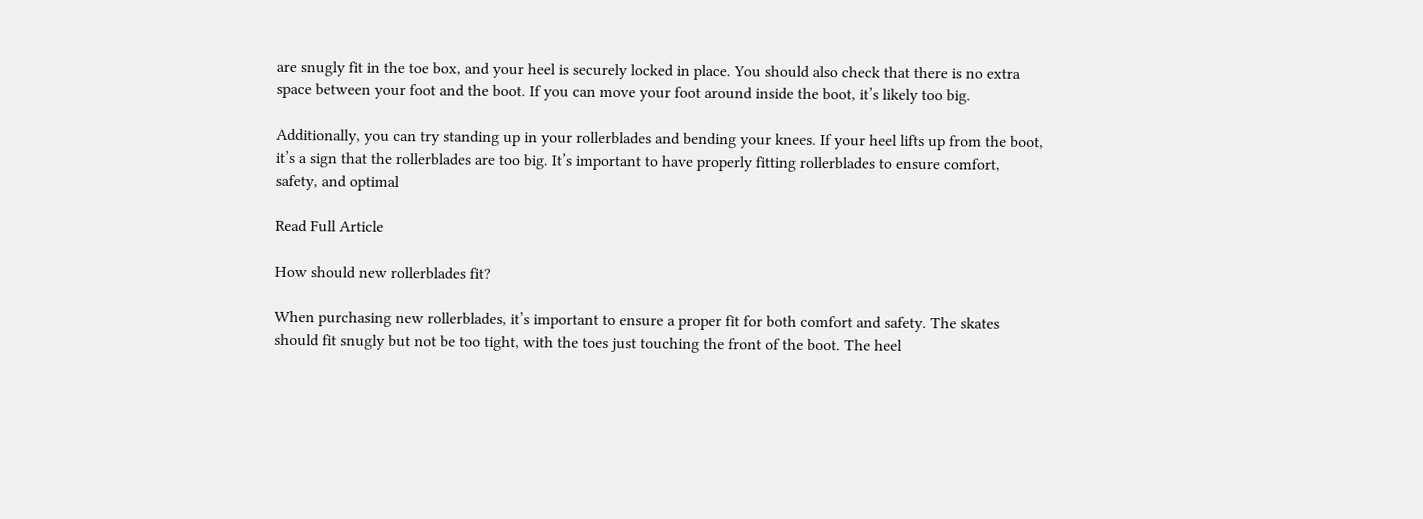are snugly fit in the toe box, and your heel is securely locked in place. You should also check that there is no extra space between your foot and the boot. If you can move your foot around inside the boot, it’s likely too big.

Additionally, you can try standing up in your rollerblades and bending your knees. If your heel lifts up from the boot, it’s a sign that the rollerblades are too big. It’s important to have properly fitting rollerblades to ensure comfort, safety, and optimal

Read Full Article

How should new rollerblades fit?

When purchasing new rollerblades, it’s important to ensure a proper fit for both comfort and safety. The skates should fit snugly but not be too tight, with the toes just touching the front of the boot. The heel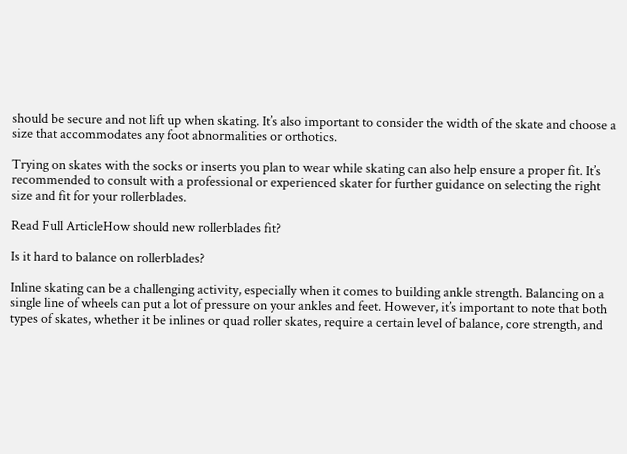should be secure and not lift up when skating. It’s also important to consider the width of the skate and choose a size that accommodates any foot abnormalities or orthotics.

Trying on skates with the socks or inserts you plan to wear while skating can also help ensure a proper fit. It’s recommended to consult with a professional or experienced skater for further guidance on selecting the right size and fit for your rollerblades.

Read Full ArticleHow should new rollerblades fit?

Is it hard to balance on rollerblades?

Inline skating can be a challenging activity, especially when it comes to building ankle strength. Balancing on a single line of wheels can put a lot of pressure on your ankles and feet. However, it’s important to note that both types of skates, whether it be inlines or quad roller skates, require a certain level of balance, core strength, and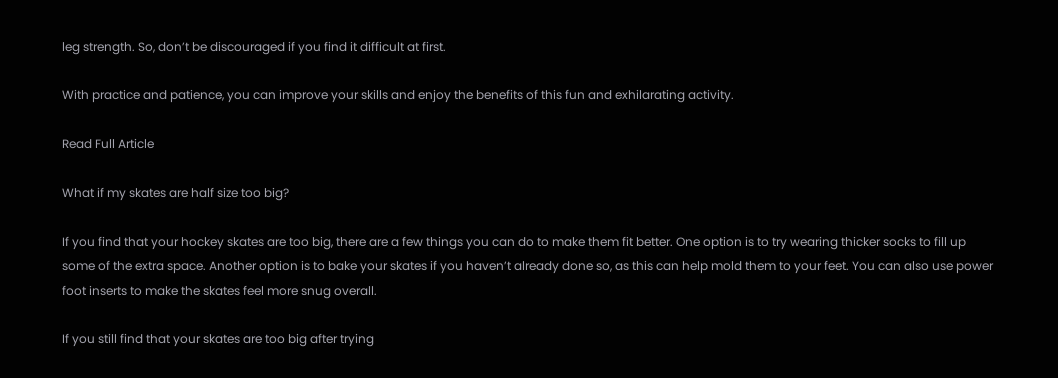leg strength. So, don’t be discouraged if you find it difficult at first.

With practice and patience, you can improve your skills and enjoy the benefits of this fun and exhilarating activity.

Read Full Article

What if my skates are half size too big?

If you find that your hockey skates are too big, there are a few things you can do to make them fit better. One option is to try wearing thicker socks to fill up some of the extra space. Another option is to bake your skates if you haven’t already done so, as this can help mold them to your feet. You can also use power foot inserts to make the skates feel more snug overall.

If you still find that your skates are too big after trying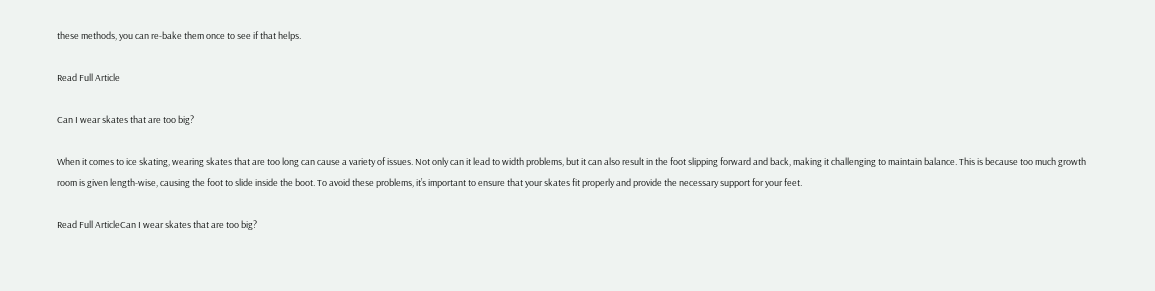these methods, you can re-bake them once to see if that helps.

Read Full Article

Can I wear skates that are too big?

When it comes to ice skating, wearing skates that are too long can cause a variety of issues. Not only can it lead to width problems, but it can also result in the foot slipping forward and back, making it challenging to maintain balance. This is because too much growth room is given length-wise, causing the foot to slide inside the boot. To avoid these problems, it’s important to ensure that your skates fit properly and provide the necessary support for your feet.

Read Full ArticleCan I wear skates that are too big?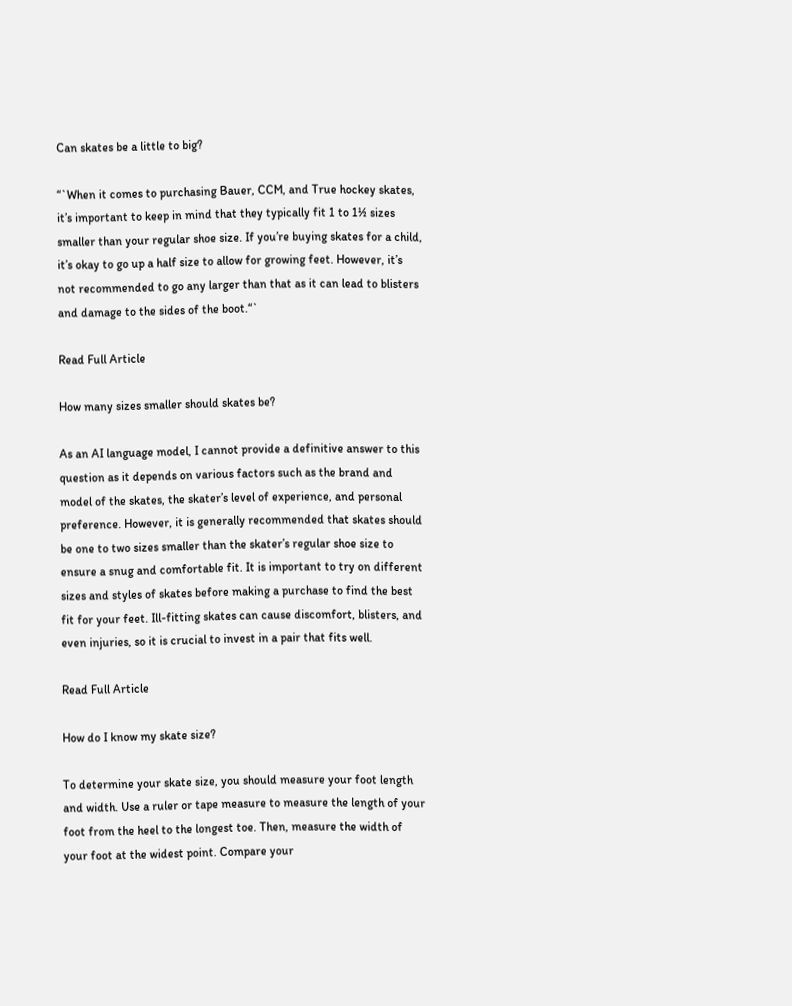Can skates be a little to big?

“`When it comes to purchasing Bauer, CCM, and True hockey skates, it’s important to keep in mind that they typically fit 1 to 1½ sizes smaller than your regular shoe size. If you’re buying skates for a child, it’s okay to go up a half size to allow for growing feet. However, it’s not recommended to go any larger than that as it can lead to blisters and damage to the sides of the boot.“`

Read Full Article

How many sizes smaller should skates be?

As an AI language model, I cannot provide a definitive answer to this question as it depends on various factors such as the brand and model of the skates, the skater’s level of experience, and personal preference. However, it is generally recommended that skates should be one to two sizes smaller than the skater’s regular shoe size to ensure a snug and comfortable fit. It is important to try on different sizes and styles of skates before making a purchase to find the best fit for your feet. Ill-fitting skates can cause discomfort, blisters, and even injuries, so it is crucial to invest in a pair that fits well.

Read Full Article

How do I know my skate size?

To determine your skate size, you should measure your foot length and width. Use a ruler or tape measure to measure the length of your foot from the heel to the longest toe. Then, measure the width of your foot at the widest point. Compare your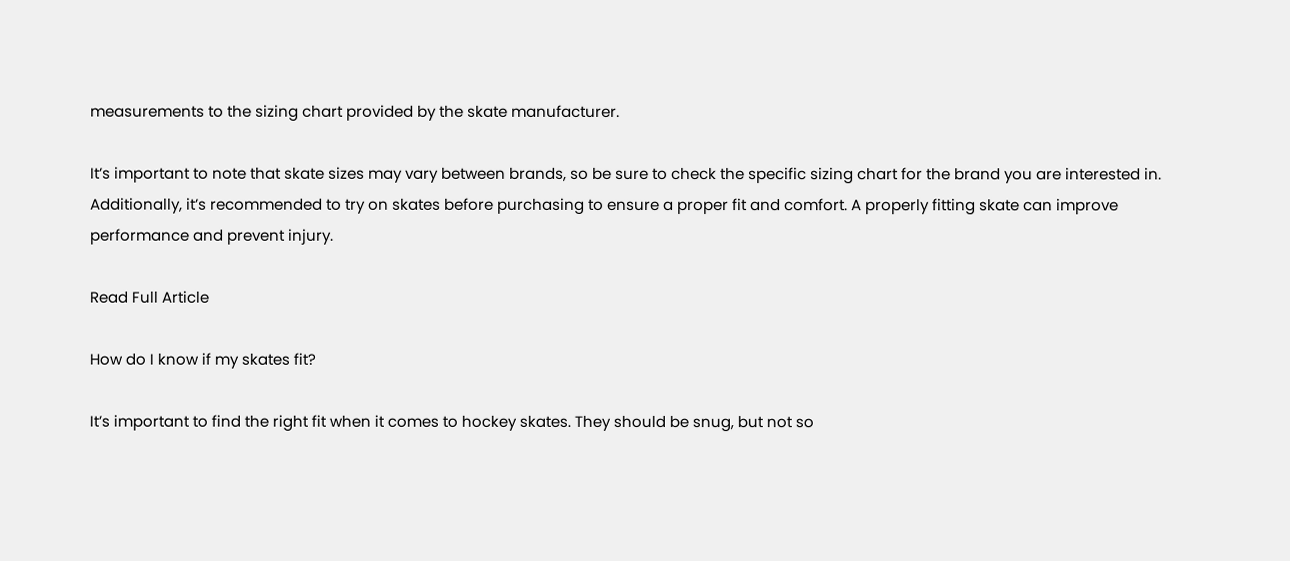measurements to the sizing chart provided by the skate manufacturer.

It’s important to note that skate sizes may vary between brands, so be sure to check the specific sizing chart for the brand you are interested in. Additionally, it’s recommended to try on skates before purchasing to ensure a proper fit and comfort. A properly fitting skate can improve performance and prevent injury.

Read Full Article

How do I know if my skates fit?

It’s important to find the right fit when it comes to hockey skates. They should be snug, but not so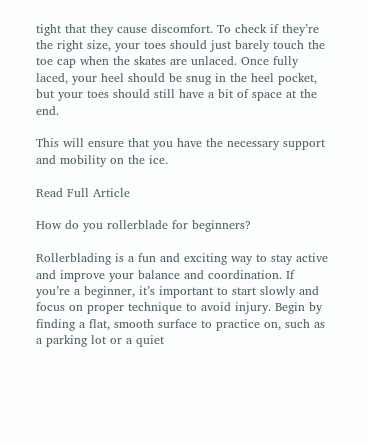tight that they cause discomfort. To check if they’re the right size, your toes should just barely touch the toe cap when the skates are unlaced. Once fully laced, your heel should be snug in the heel pocket, but your toes should still have a bit of space at the end.

This will ensure that you have the necessary support and mobility on the ice.

Read Full Article

How do you rollerblade for beginners?

Rollerblading is a fun and exciting way to stay active and improve your balance and coordination. If you’re a beginner, it’s important to start slowly and focus on proper technique to avoid injury. Begin by finding a flat, smooth surface to practice on, such as a parking lot or a quiet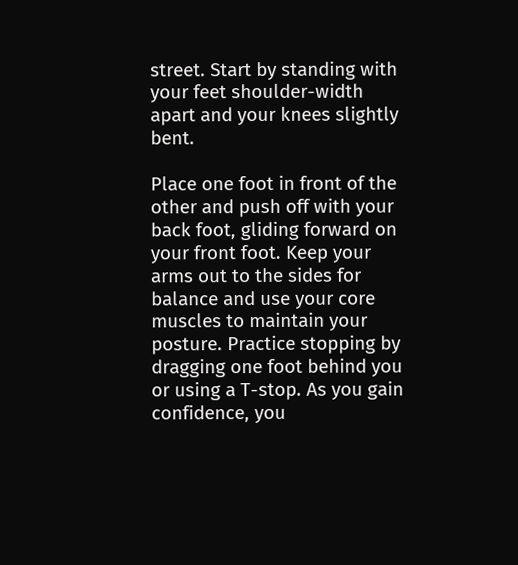street. Start by standing with your feet shoulder-width apart and your knees slightly bent.

Place one foot in front of the other and push off with your back foot, gliding forward on your front foot. Keep your arms out to the sides for balance and use your core muscles to maintain your posture. Practice stopping by dragging one foot behind you or using a T-stop. As you gain confidence, you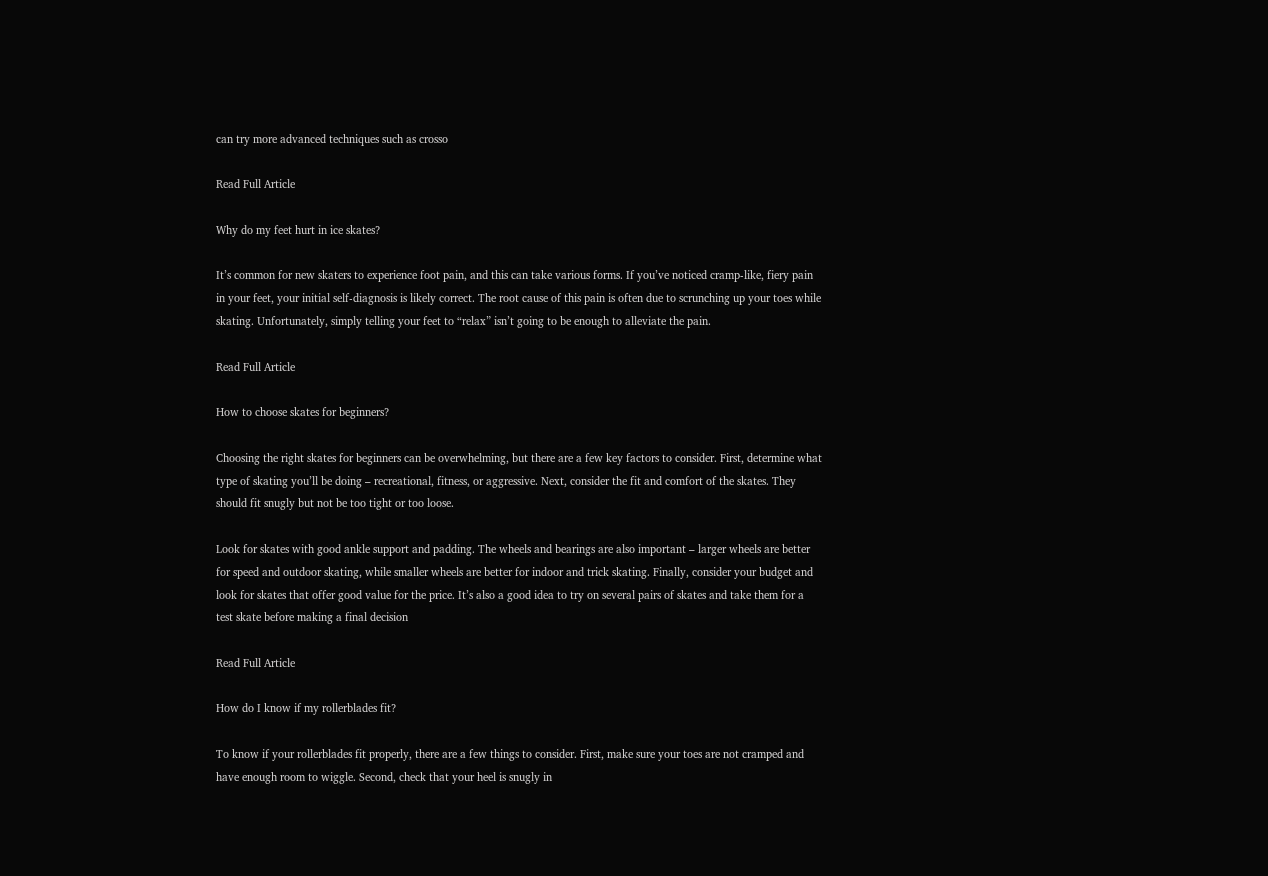can try more advanced techniques such as crosso

Read Full Article

Why do my feet hurt in ice skates?

It’s common for new skaters to experience foot pain, and this can take various forms. If you’ve noticed cramp-like, fiery pain in your feet, your initial self-diagnosis is likely correct. The root cause of this pain is often due to scrunching up your toes while skating. Unfortunately, simply telling your feet to “relax” isn’t going to be enough to alleviate the pain.

Read Full Article

How to choose skates for beginners?

Choosing the right skates for beginners can be overwhelming, but there are a few key factors to consider. First, determine what type of skating you’ll be doing – recreational, fitness, or aggressive. Next, consider the fit and comfort of the skates. They should fit snugly but not be too tight or too loose.

Look for skates with good ankle support and padding. The wheels and bearings are also important – larger wheels are better for speed and outdoor skating, while smaller wheels are better for indoor and trick skating. Finally, consider your budget and look for skates that offer good value for the price. It’s also a good idea to try on several pairs of skates and take them for a test skate before making a final decision

Read Full Article

How do I know if my rollerblades fit?

To know if your rollerblades fit properly, there are a few things to consider. First, make sure your toes are not cramped and have enough room to wiggle. Second, check that your heel is snugly in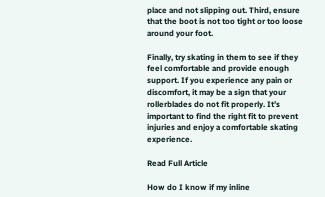place and not slipping out. Third, ensure that the boot is not too tight or too loose around your foot.

Finally, try skating in them to see if they feel comfortable and provide enough support. If you experience any pain or discomfort, it may be a sign that your rollerblades do not fit properly. It’s important to find the right fit to prevent injuries and enjoy a comfortable skating experience.

Read Full Article

How do I know if my inline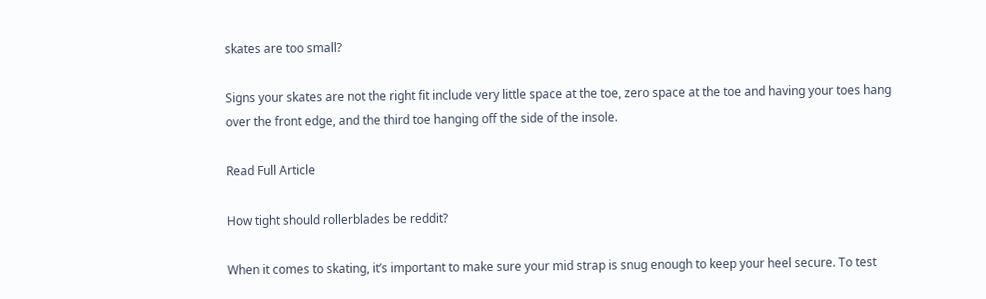skates are too small?

Signs your skates are not the right fit include very little space at the toe, zero space at the toe and having your toes hang over the front edge, and the third toe hanging off the side of the insole.

Read Full Article

How tight should rollerblades be reddit?

When it comes to skating, it’s important to make sure your mid strap is snug enough to keep your heel secure. To test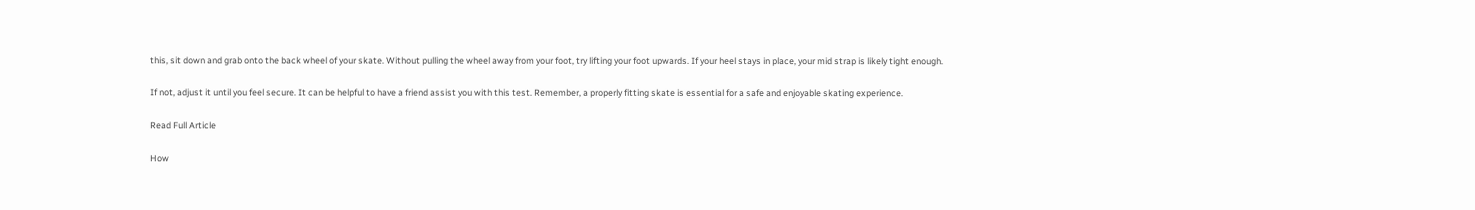this, sit down and grab onto the back wheel of your skate. Without pulling the wheel away from your foot, try lifting your foot upwards. If your heel stays in place, your mid strap is likely tight enough.

If not, adjust it until you feel secure. It can be helpful to have a friend assist you with this test. Remember, a properly fitting skate is essential for a safe and enjoyable skating experience.

Read Full Article

How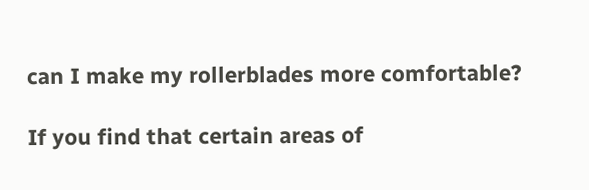can I make my rollerblades more comfortable?

If you find that certain areas of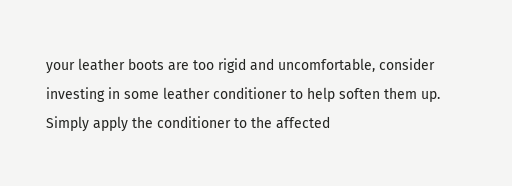your leather boots are too rigid and uncomfortable, consider investing in some leather conditioner to help soften them up. Simply apply the conditioner to the affected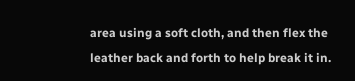area using a soft cloth, and then flex the leather back and forth to help break it in.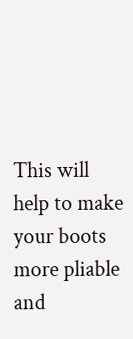This will help to make your boots more pliable and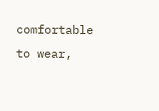comfortable to wear,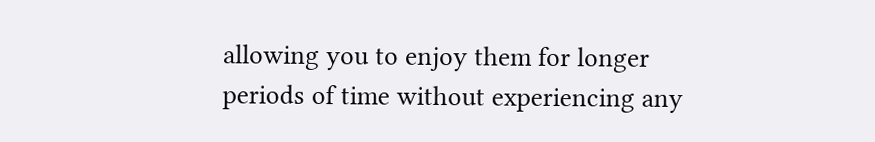allowing you to enjoy them for longer periods of time without experiencing any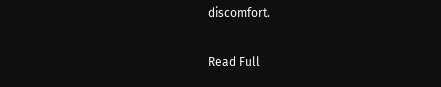discomfort.

Read Full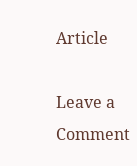Article

Leave a Comment